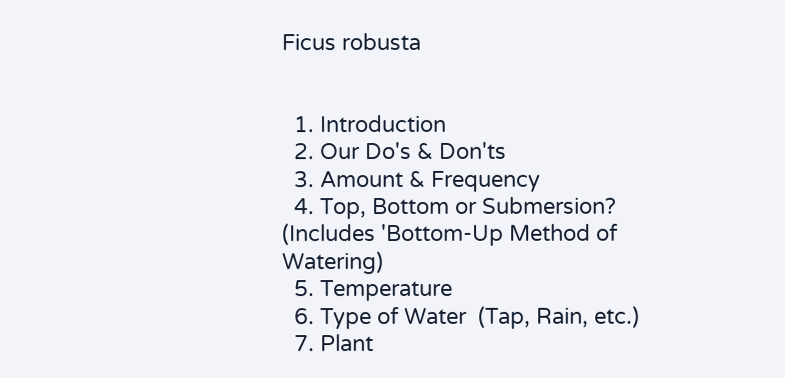Ficus robusta


  1. Introduction
  2. Our Do's & Don'ts
  3. Amount & Frequency
  4. Top, Bottom or Submersion? (Includes 'Bottom-Up Method of Watering)
  5. Temperature
  6. Type of Water  (Tap, Rain, etc.)
  7. Plant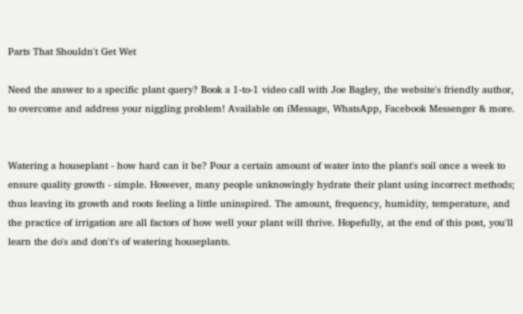Parts That Shouldn't Get Wet

Need the answer to a specific plant query? Book a 1-to-1 video call with Joe Bagley, the website's friendly author, to overcome and address your niggling problem! Available on iMessage, WhatsApp, Facebook Messenger & more.


Watering a houseplant - how hard can it be? Pour a certain amount of water into the plant's soil once a week to ensure quality growth - simple. However, many people unknowingly hydrate their plant using incorrect methods; thus leaving its growth and roots feeling a little uninspired. The amount, frequency, humidity, temperature, and the practice of irrigation are all factors of how well your plant will thrive. Hopefully, at the end of this post, you'll learn the do's and don't's of watering houseplants.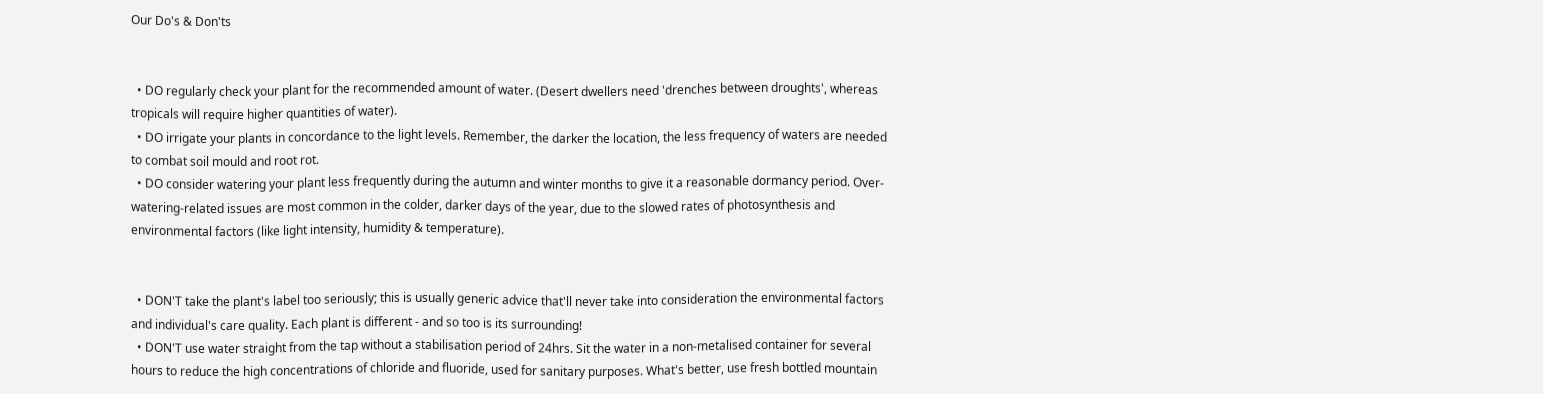Our Do's & Don'ts


  • DO regularly check your plant for the recommended amount of water. (Desert dwellers need 'drenches between droughts', whereas tropicals will require higher quantities of water).
  • DO irrigate your plants in concordance to the light levels. Remember, the darker the location, the less frequency of waters are needed to combat soil mould and root rot.
  • DO consider watering your plant less frequently during the autumn and winter months to give it a reasonable dormancy period. Over-watering-related issues are most common in the colder, darker days of the year, due to the slowed rates of photosynthesis and environmental factors (like light intensity, humidity & temperature).


  • DON'T take the plant's label too seriously; this is usually generic advice that'll never take into consideration the environmental factors and individual's care quality. Each plant is different - and so too is its surrounding!
  • DON'T use water straight from the tap without a stabilisation period of 24hrs. Sit the water in a non-metalised container for several hours to reduce the high concentrations of chloride and fluoride, used for sanitary purposes. What's better, use fresh bottled mountain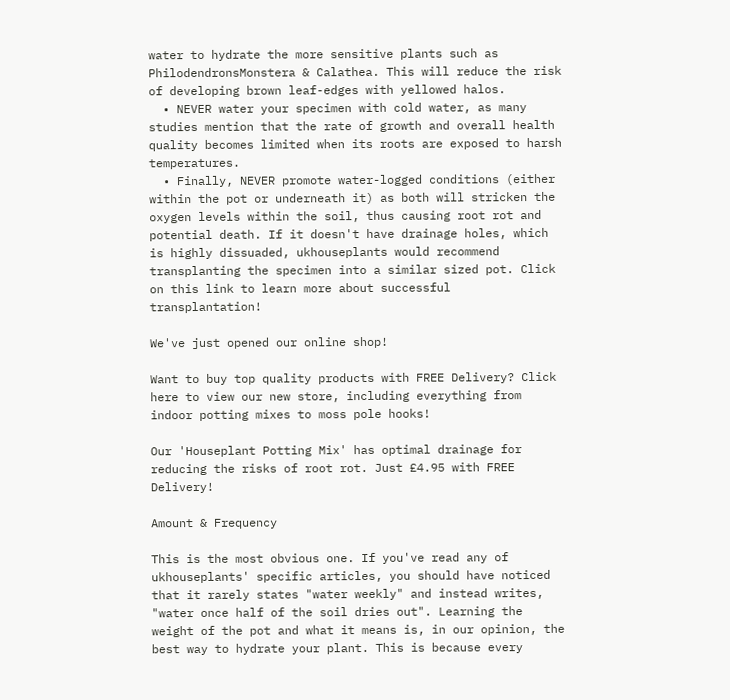water to hydrate the more sensitive plants such as PhilodendronsMonstera & Calathea. This will reduce the risk of developing brown leaf-edges with yellowed halos.
  • NEVER water your specimen with cold water, as many studies mention that the rate of growth and overall health quality becomes limited when its roots are exposed to harsh temperatures.
  • Finally, NEVER promote water-logged conditions (either within the pot or underneath it) as both will stricken the oxygen levels within the soil, thus causing root rot and potential death. If it doesn't have drainage holes, which is highly dissuaded, ukhouseplants would recommend transplanting the specimen into a similar sized pot. Click on this link to learn more about successful transplantation!

We've just opened our online shop!

Want to buy top quality products with FREE Delivery? Click here to view our new store, including everything from indoor potting mixes to moss pole hooks!

Our 'Houseplant Potting Mix' has optimal drainage for reducing the risks of root rot. Just £4.95 with FREE Delivery!

Amount & Frequency

This is the most obvious one. If you've read any of ukhouseplants' specific articles, you should have noticed that it rarely states "water weekly" and instead writes, "water once half of the soil dries out". Learning the weight of the pot and what it means is, in our opinion, the best way to hydrate your plant. This is because every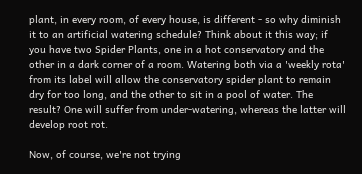plant, in every room, of every house, is different - so why diminish it to an artificial watering schedule? Think about it this way; if you have two Spider Plants, one in a hot conservatory and the other in a dark corner of a room. Watering both via a 'weekly rota' from its label will allow the conservatory spider plant to remain dry for too long, and the other to sit in a pool of water. The result? One will suffer from under-watering, whereas the latter will develop root rot.

Now, of course, we're not trying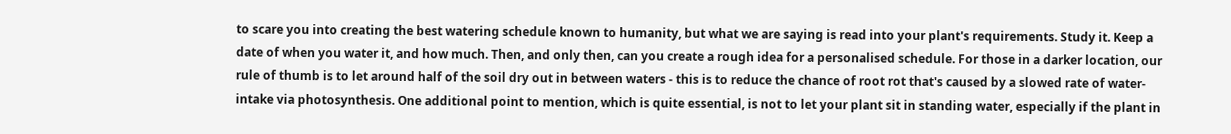to scare you into creating the best watering schedule known to humanity, but what we are saying is read into your plant's requirements. Study it. Keep a date of when you water it, and how much. Then, and only then, can you create a rough idea for a personalised schedule. For those in a darker location, our rule of thumb is to let around half of the soil dry out in between waters - this is to reduce the chance of root rot that's caused by a slowed rate of water-intake via photosynthesis. One additional point to mention, which is quite essential, is not to let your plant sit in standing water, especially if the plant in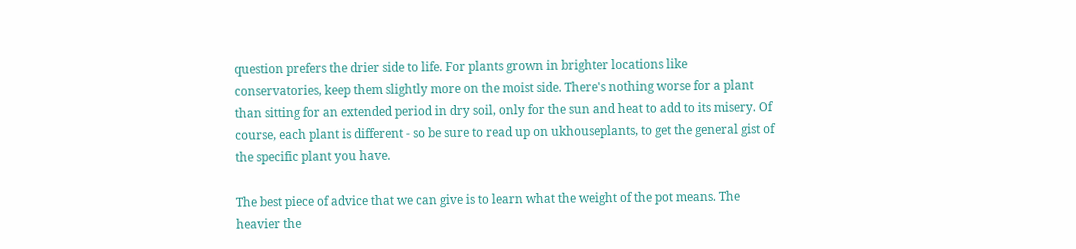question prefers the drier side to life. For plants grown in brighter locations like conservatories, keep them slightly more on the moist side. There's nothing worse for a plant than sitting for an extended period in dry soil, only for the sun and heat to add to its misery. Of course, each plant is different - so be sure to read up on ukhouseplants, to get the general gist of the specific plant you have.

The best piece of advice that we can give is to learn what the weight of the pot means. The heavier the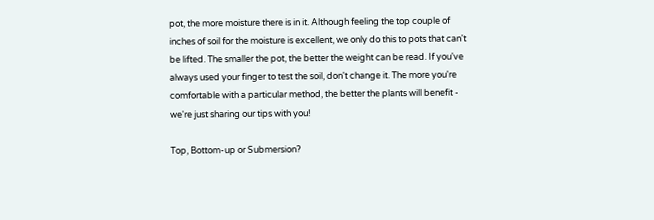pot, the more moisture there is in it. Although feeling the top couple of inches of soil for the moisture is excellent, we only do this to pots that can't be lifted. The smaller the pot, the better the weight can be read. If you've always used your finger to test the soil, don't change it. The more you're comfortable with a particular method, the better the plants will benefit - we're just sharing our tips with you!

Top, Bottom-up or Submersion?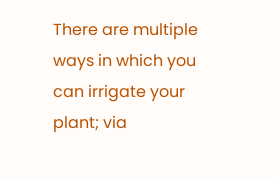There are multiple ways in which you can irrigate your plant; via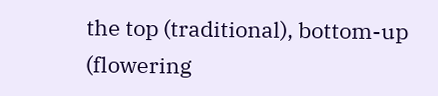the top (traditional), bottom-up (flowering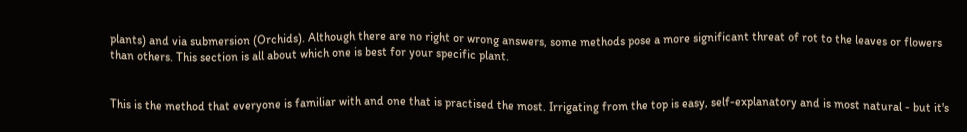plants) and via submersion (Orchids). Although there are no right or wrong answers, some methods pose a more significant threat of rot to the leaves or flowers than others. This section is all about which one is best for your specific plant.


This is the method that everyone is familiar with and one that is practised the most. Irrigating from the top is easy, self-explanatory and is most natural - but it's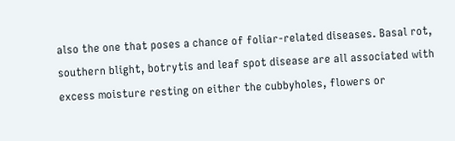also the one that poses a chance of foliar-related diseases. Basal rot, southern blight, botrytis and leaf spot disease are all associated with excess moisture resting on either the cubbyholes, flowers or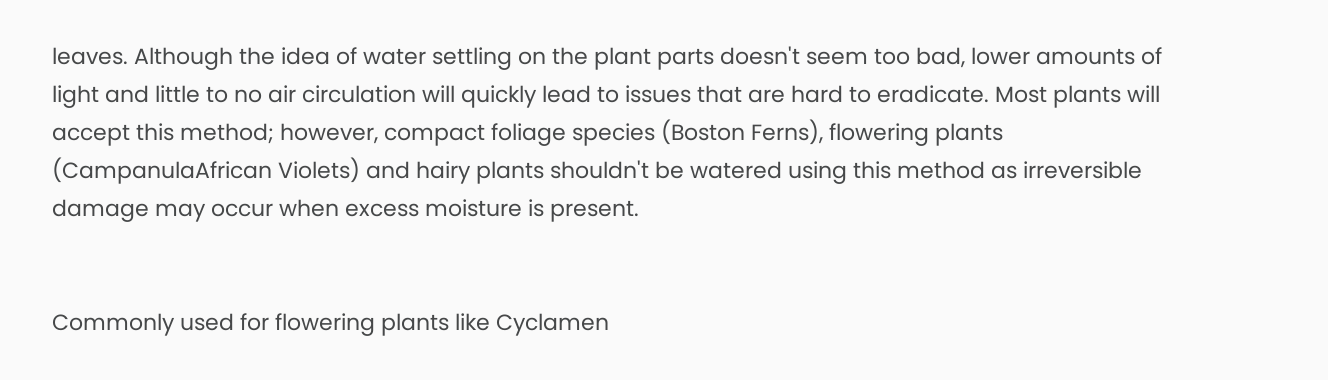leaves. Although the idea of water settling on the plant parts doesn't seem too bad, lower amounts of light and little to no air circulation will quickly lead to issues that are hard to eradicate. Most plants will accept this method; however, compact foliage species (Boston Ferns), flowering plants (CampanulaAfrican Violets) and hairy plants shouldn't be watered using this method as irreversible damage may occur when excess moisture is present.


Commonly used for flowering plants like Cyclamen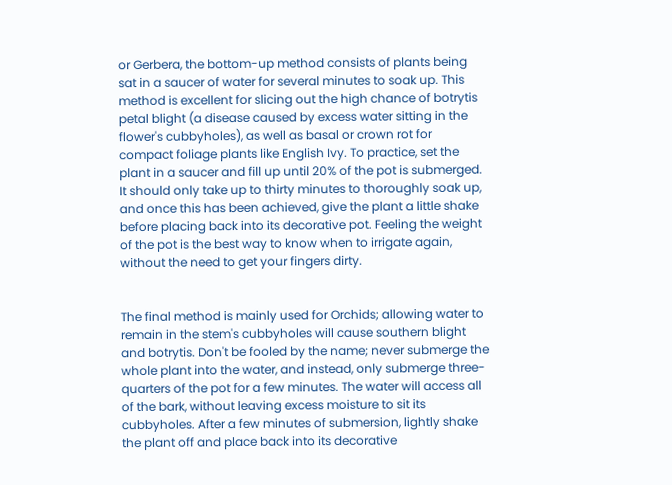or Gerbera, the bottom-up method consists of plants being sat in a saucer of water for several minutes to soak up. This method is excellent for slicing out the high chance of botrytis petal blight (a disease caused by excess water sitting in the flower's cubbyholes), as well as basal or crown rot for compact foliage plants like English Ivy. To practice, set the plant in a saucer and fill up until 20% of the pot is submerged. It should only take up to thirty minutes to thoroughly soak up, and once this has been achieved, give the plant a little shake before placing back into its decorative pot. Feeling the weight of the pot is the best way to know when to irrigate again, without the need to get your fingers dirty.


The final method is mainly used for Orchids; allowing water to remain in the stem's cubbyholes will cause southern blight and botrytis. Don't be fooled by the name; never submerge the whole plant into the water, and instead, only submerge three-quarters of the pot for a few minutes. The water will access all of the bark, without leaving excess moisture to sit its cubbyholes. After a few minutes of submersion, lightly shake the plant off and place back into its decorative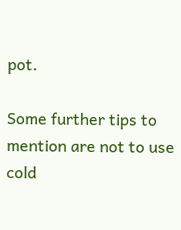pot.

Some further tips to mention are not to use cold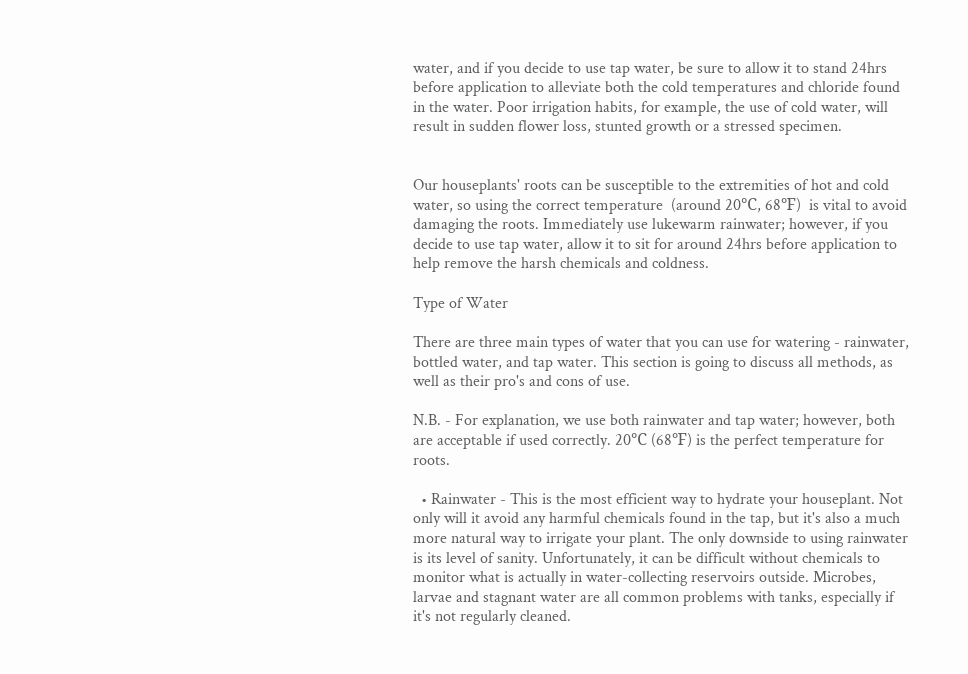water, and if you decide to use tap water, be sure to allow it to stand 24hrs before application to alleviate both the cold temperatures and chloride found in the water. Poor irrigation habits, for example, the use of cold water, will result in sudden flower loss, stunted growth or a stressed specimen.


Our houseplants' roots can be susceptible to the extremities of hot and cold water, so using the correct temperature  (around 20℃, 68℉)  is vital to avoid damaging the roots. Immediately use lukewarm rainwater; however, if you decide to use tap water, allow it to sit for around 24hrs before application to help remove the harsh chemicals and coldness.

Type of Water

There are three main types of water that you can use for watering - rainwater, bottled water, and tap water. This section is going to discuss all methods, as well as their pro's and cons of use.

N.B. - For explanation, we use both rainwater and tap water; however, both are acceptable if used correctly. 20℃ (68℉) is the perfect temperature for roots.

  • Rainwater - This is the most efficient way to hydrate your houseplant. Not only will it avoid any harmful chemicals found in the tap, but it's also a much more natural way to irrigate your plant. The only downside to using rainwater is its level of sanity. Unfortunately, it can be difficult without chemicals to monitor what is actually in water-collecting reservoirs outside. Microbes, larvae and stagnant water are all common problems with tanks, especially if it's not regularly cleaned.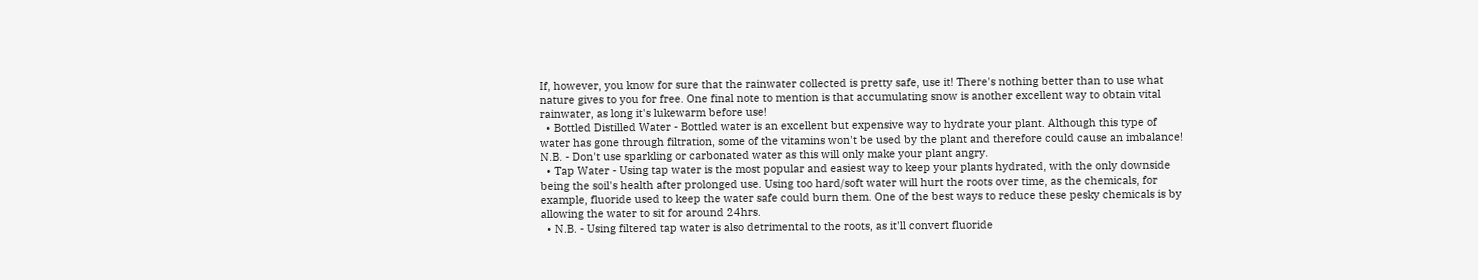If, however, you know for sure that the rainwater collected is pretty safe, use it! There's nothing better than to use what nature gives to you for free. One final note to mention is that accumulating snow is another excellent way to obtain vital rainwater, as long it's lukewarm before use!
  • Bottled Distilled Water - Bottled water is an excellent but expensive way to hydrate your plant. Although this type of water has gone through filtration, some of the vitamins won't be used by the plant and therefore could cause an imbalance! N.B. - Don't use sparkling or carbonated water as this will only make your plant angry.
  • Tap Water - Using tap water is the most popular and easiest way to keep your plants hydrated, with the only downside being the soil's health after prolonged use. Using too hard/soft water will hurt the roots over time, as the chemicals, for example, fluoride used to keep the water safe could burn them. One of the best ways to reduce these pesky chemicals is by allowing the water to sit for around 24hrs.
  • N.B. - Using filtered tap water is also detrimental to the roots, as it'll convert fluoride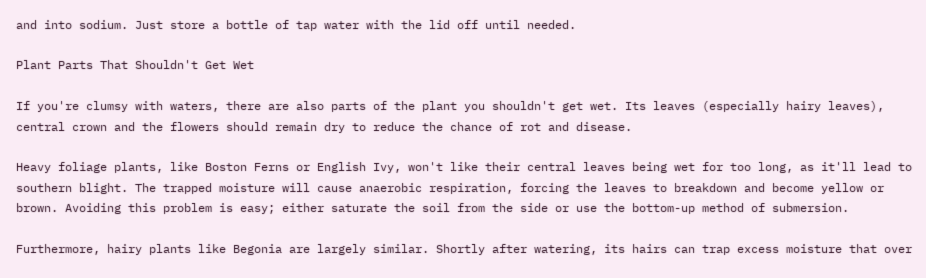and into sodium. Just store a bottle of tap water with the lid off until needed.

Plant Parts That Shouldn't Get Wet

If you're clumsy with waters, there are also parts of the plant you shouldn't get wet. Its leaves (especially hairy leaves), central crown and the flowers should remain dry to reduce the chance of rot and disease.

Heavy foliage plants, like Boston Ferns or English Ivy, won't like their central leaves being wet for too long, as it'll lead to southern blight. The trapped moisture will cause anaerobic respiration, forcing the leaves to breakdown and become yellow or brown. Avoiding this problem is easy; either saturate the soil from the side or use the bottom-up method of submersion.

Furthermore, hairy plants like Begonia are largely similar. Shortly after watering, its hairs can trap excess moisture that over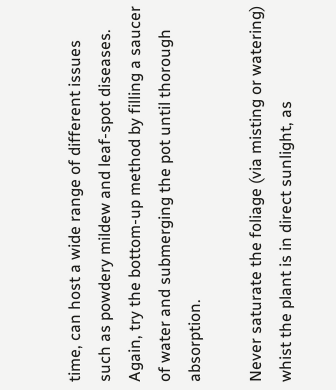time, can host a wide range of different issues such as powdery mildew and leaf-spot diseases. Again, try the bottom-up method by filling a saucer of water and submerging the pot until thorough absorption.

Never saturate the foliage (via misting or watering) whist the plant is in direct sunlight, as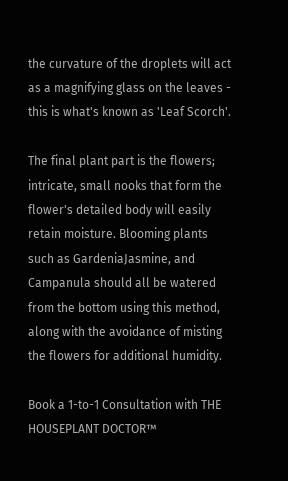the curvature of the droplets will act as a magnifying glass on the leaves - this is what's known as 'Leaf Scorch'.

The final plant part is the flowers; intricate, small nooks that form the flower's detailed body will easily retain moisture. Blooming plants such as GardeniaJasmine, and Campanula should all be watered from the bottom using this method, along with the avoidance of misting the flowers for additional humidity.

Book a 1-to-1 Consultation with THE HOUSEPLANT DOCTOR™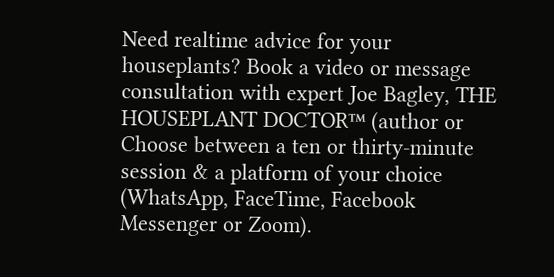Need realtime advice for your houseplants? Book a video or message consultation with expert Joe Bagley, THE HOUSEPLANT DOCTOR™ (author or Choose between a ten or thirty-minute session & a platform of your choice (WhatsApp, FaceTime, Facebook Messenger or Zoom).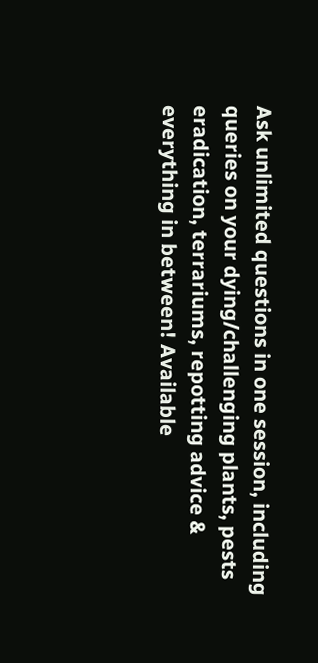Ask unlimited questions in one session, including queries on your dying/challenging plants, pests eradication, terrariums, repotting advice & everything in between! Available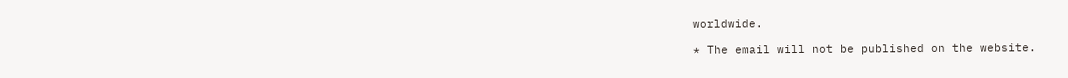worldwide.

* The email will not be published on the website.